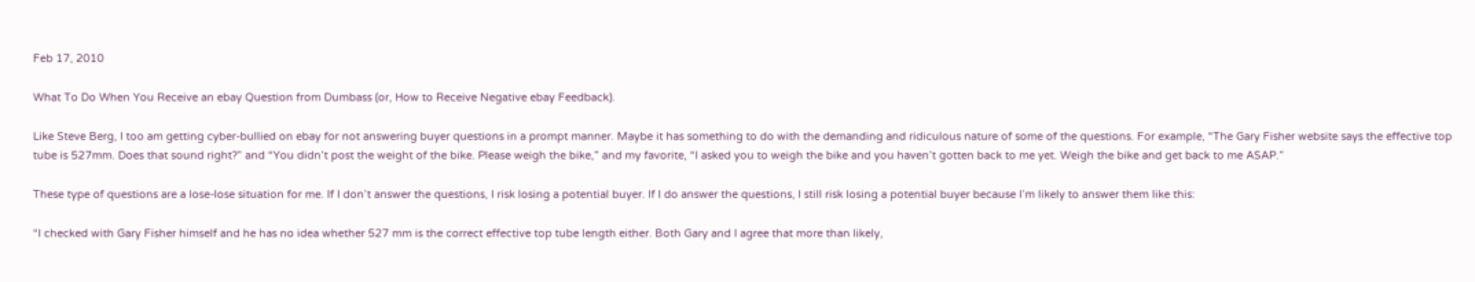Feb 17, 2010

What To Do When You Receive an ebay Question from Dumbass (or, How to Receive Negative ebay Feedback).

Like Steve Berg, I too am getting cyber-bullied on ebay for not answering buyer questions in a prompt manner. Maybe it has something to do with the demanding and ridiculous nature of some of the questions. For example, “The Gary Fisher website says the effective top tube is 527mm. Does that sound right?” and “You didn’t post the weight of the bike. Please weigh the bike,” and my favorite, “I asked you to weigh the bike and you haven’t gotten back to me yet. Weigh the bike and get back to me ASAP.”

These type of questions are a lose-lose situation for me. If I don’t answer the questions, I risk losing a potential buyer. If I do answer the questions, I still risk losing a potential buyer because I’m likely to answer them like this:

“I checked with Gary Fisher himself and he has no idea whether 527 mm is the correct effective top tube length either. Both Gary and I agree that more than likely,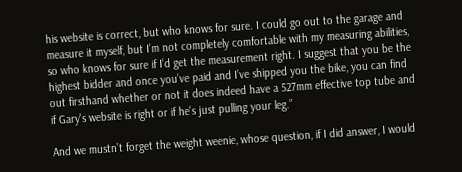his website is correct, but who knows for sure. I could go out to the garage and measure it myself, but I’m not completely comfortable with my measuring abilities, so who knows for sure if I’d get the measurement right. I suggest that you be the highest bidder and once you’ve paid and I’ve shipped you the bike, you can find out firsthand whether or not it does indeed have a 527mm effective top tube and if Gary's website is right or if he's just pulling your leg.”

And we mustn’t forget the weight weenie, whose question, if I did answer, I would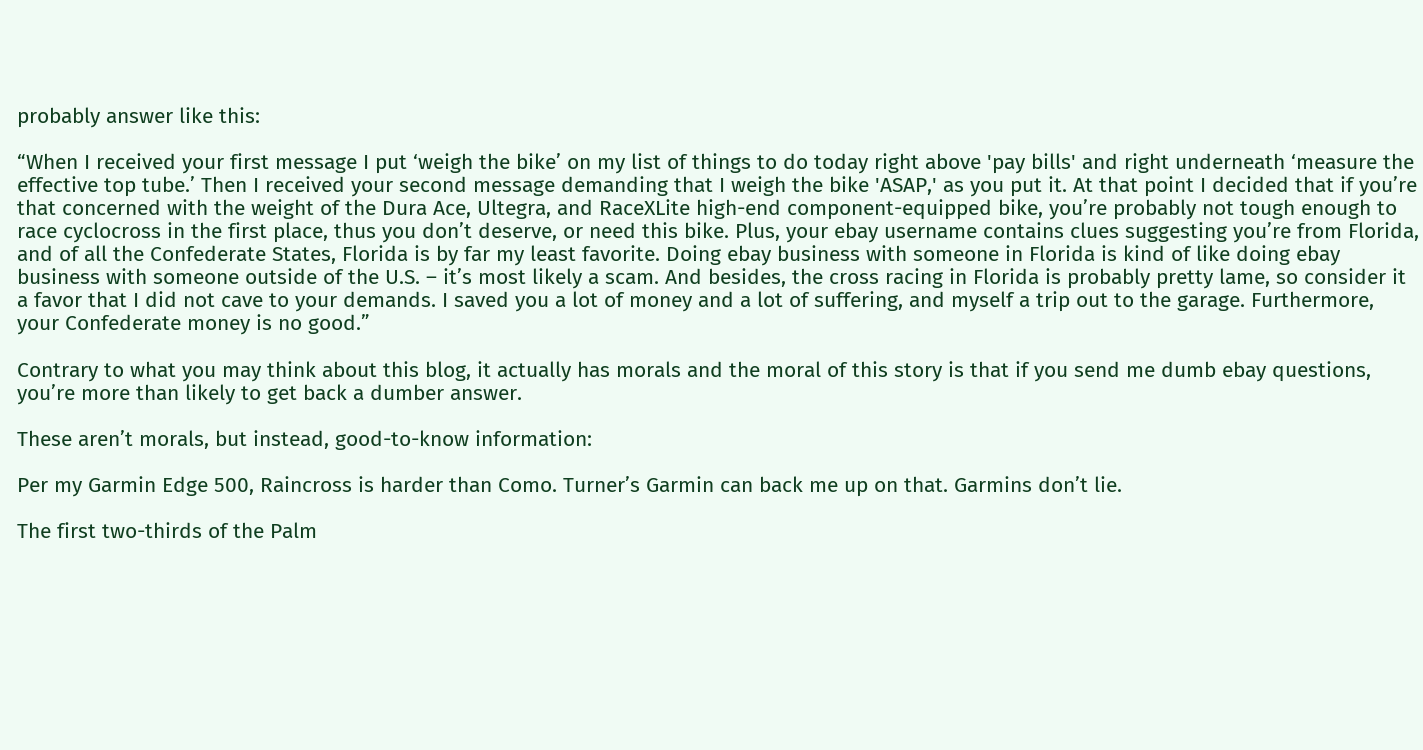probably answer like this:

“When I received your first message I put ‘weigh the bike’ on my list of things to do today right above 'pay bills' and right underneath ‘measure the effective top tube.’ Then I received your second message demanding that I weigh the bike 'ASAP,' as you put it. At that point I decided that if you’re that concerned with the weight of the Dura Ace, Ultegra, and RaceXLite high-end component-equipped bike, you’re probably not tough enough to race cyclocross in the first place, thus you don’t deserve, or need this bike. Plus, your ebay username contains clues suggesting you’re from Florida, and of all the Confederate States, Florida is by far my least favorite. Doing ebay business with someone in Florida is kind of like doing ebay business with someone outside of the U.S. – it’s most likely a scam. And besides, the cross racing in Florida is probably pretty lame, so consider it a favor that I did not cave to your demands. I saved you a lot of money and a lot of suffering, and myself a trip out to the garage. Furthermore, your Confederate money is no good.”

Contrary to what you may think about this blog, it actually has morals and the moral of this story is that if you send me dumb ebay questions, you’re more than likely to get back a dumber answer.

These aren’t morals, but instead, good-to-know information:

Per my Garmin Edge 500, Raincross is harder than Como. Turner’s Garmin can back me up on that. Garmins don’t lie.

The first two-thirds of the Palm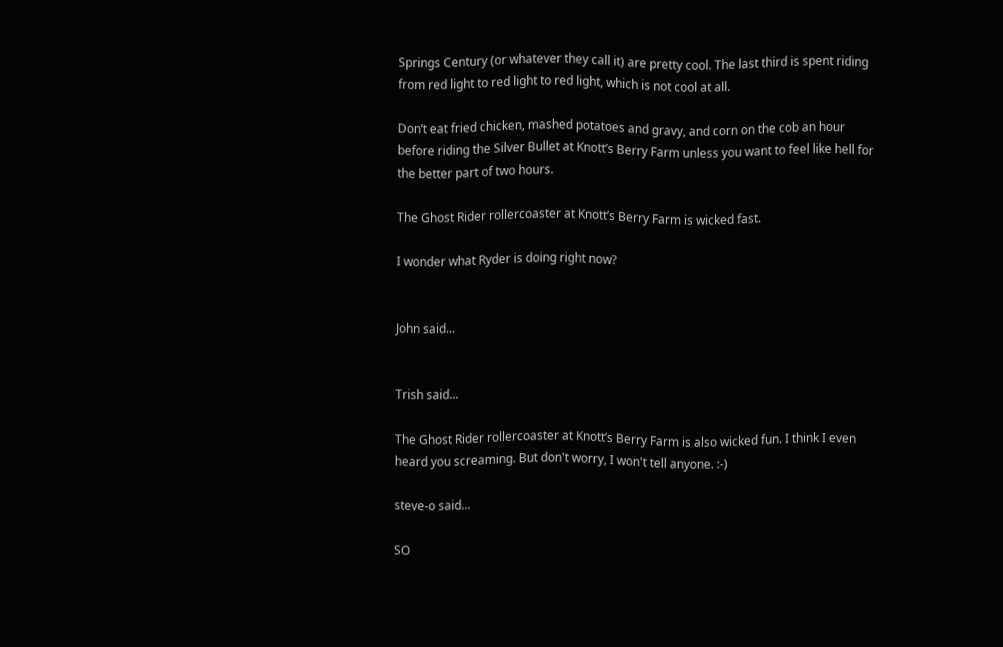Springs Century (or whatever they call it) are pretty cool. The last third is spent riding from red light to red light to red light, which is not cool at all.

Don’t eat fried chicken, mashed potatoes and gravy, and corn on the cob an hour before riding the Silver Bullet at Knott’s Berry Farm unless you want to feel like hell for the better part of two hours.

The Ghost Rider rollercoaster at Knott’s Berry Farm is wicked fast.

I wonder what Ryder is doing right now?


John said...


Trish said...

The Ghost Rider rollercoaster at Knott’s Berry Farm is also wicked fun. I think I even heard you screaming. But don't worry, I won't tell anyone. :-)

steve-o said...

SO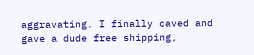aggravating. I finally caved and gave a dude free shipping,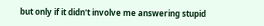but only if it didn't involve me answering stupid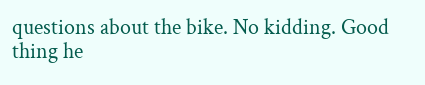questions about the bike. No kidding. Good thing he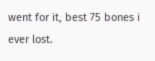went for it, best 75 bones i ever lost.